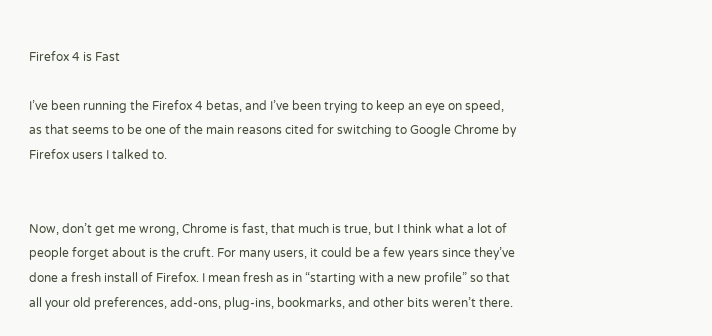Firefox 4 is Fast

I’ve been running the Firefox 4 betas, and I’ve been trying to keep an eye on speed, as that seems to be one of the main reasons cited for switching to Google Chrome by Firefox users I talked to.


Now, don’t get me wrong, Chrome is fast, that much is true, but I think what a lot of people forget about is the cruft. For many users, it could be a few years since they’ve done a fresh install of Firefox. I mean fresh as in “starting with a new profile” so that all your old preferences, add-ons, plug-ins, bookmarks, and other bits weren’t there.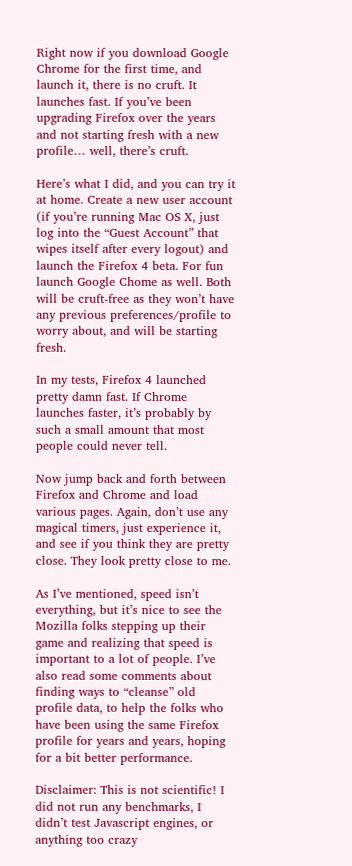Right now if you download Google Chrome for the first time, and launch it, there is no cruft. It launches fast. If you’ve been upgrading Firefox over the years and not starting fresh with a new profile… well, there’s cruft.

Here’s what I did, and you can try it at home. Create a new user account (if you’re running Mac OS X, just log into the “Guest Account” that wipes itself after every logout) and launch the Firefox 4 beta. For fun launch Google Chome as well. Both will be cruft-free as they won’t have any previous preferences/profile to worry about, and will be starting fresh.

In my tests, Firefox 4 launched pretty damn fast. If Chrome launches faster, it’s probably by such a small amount that most people could never tell.

Now jump back and forth between Firefox and Chrome and load various pages. Again, don’t use any magical timers, just experience it, and see if you think they are pretty close. They look pretty close to me.

As I’ve mentioned, speed isn’t everything, but it’s nice to see the Mozilla folks stepping up their game and realizing that speed is important to a lot of people. I’ve also read some comments about finding ways to “cleanse” old profile data, to help the folks who have been using the same Firefox profile for years and years, hoping for a bit better performance.

Disclaimer: This is not scientific! I did not run any benchmarks, I didn’t test Javascript engines, or anything too crazy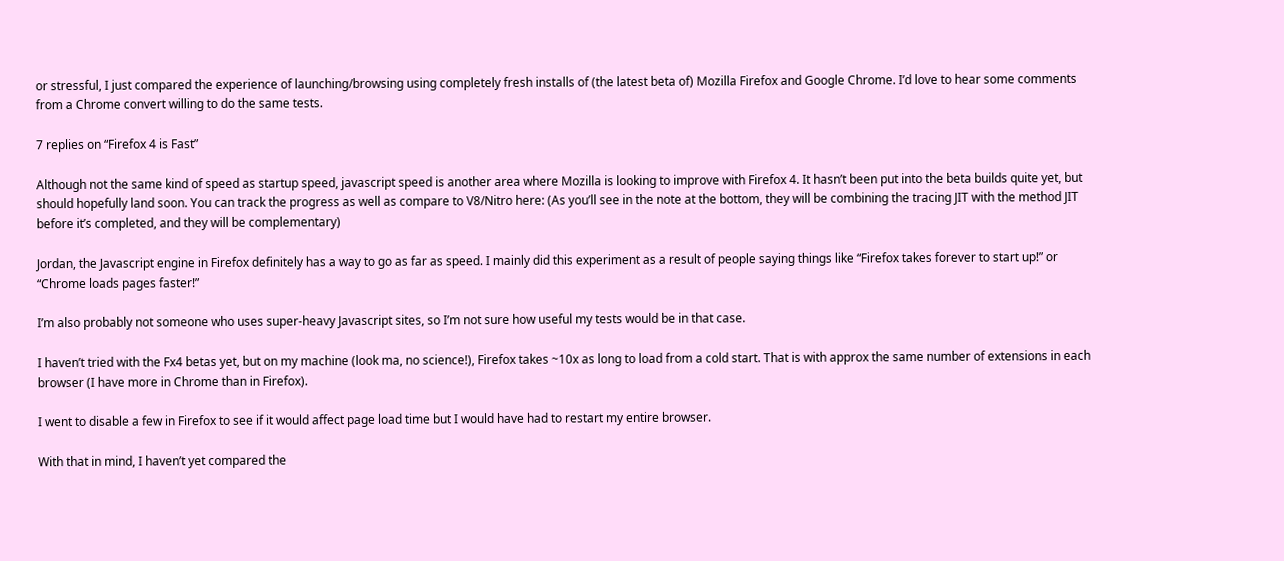or stressful, I just compared the experience of launching/browsing using completely fresh installs of (the latest beta of) Mozilla Firefox and Google Chrome. I’d love to hear some comments from a Chrome convert willing to do the same tests.

7 replies on “Firefox 4 is Fast”

Although not the same kind of speed as startup speed, javascript speed is another area where Mozilla is looking to improve with Firefox 4. It hasn’t been put into the beta builds quite yet, but should hopefully land soon. You can track the progress as well as compare to V8/Nitro here: (As you’ll see in the note at the bottom, they will be combining the tracing JIT with the method JIT before it’s completed, and they will be complementary)

Jordan, the Javascript engine in Firefox definitely has a way to go as far as speed. I mainly did this experiment as a result of people saying things like “Firefox takes forever to start up!” or “Chrome loads pages faster!”

I’m also probably not someone who uses super-heavy Javascript sites, so I’m not sure how useful my tests would be in that case.

I haven’t tried with the Fx4 betas yet, but on my machine (look ma, no science!), Firefox takes ~10x as long to load from a cold start. That is with approx the same number of extensions in each browser (I have more in Chrome than in Firefox).

I went to disable a few in Firefox to see if it would affect page load time but I would have had to restart my entire browser.

With that in mind, I haven’t yet compared the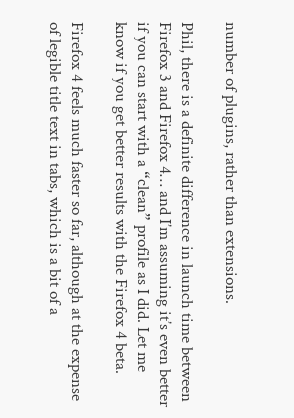number of plugins, rather than extensions.

Phil, there is a definite difference in launch time between Firefox 3 and Firefox 4… and I’m assuming it’s even better if you can start with a “clean” profile as I did. Let me know if you get better results with the Firefox 4 beta.

Firefox 4 feels much faster so far, although at the expense of legible title text in tabs, which is a bit of a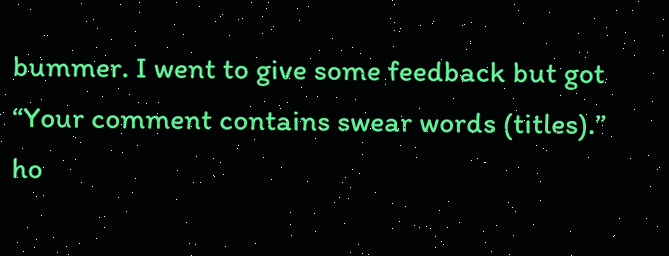bummer. I went to give some feedback but got “Your comment contains swear words (titles).” ho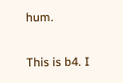hum.

This is b4. I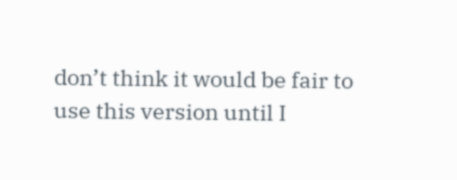don’t think it would be fair to use this version until I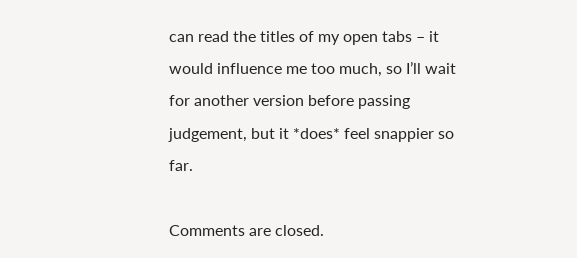can read the titles of my open tabs – it would influence me too much, so I’ll wait for another version before passing judgement, but it *does* feel snappier so far.

Comments are closed.